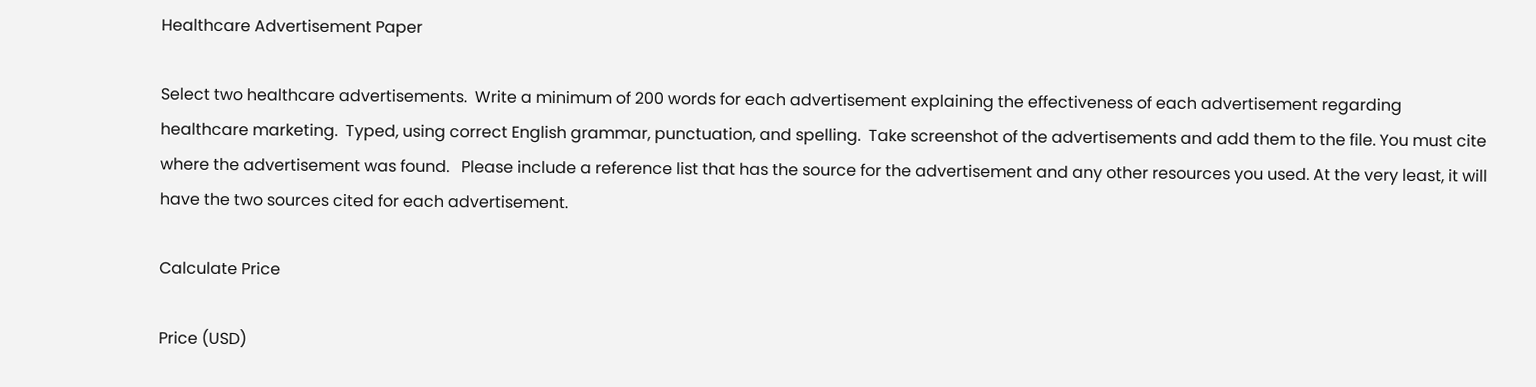Healthcare Advertisement Paper

Select two healthcare advertisements.  Write a minimum of 200 words for each advertisement explaining the effectiveness of each advertisement regarding healthcare marketing.  Typed, using correct English grammar, punctuation, and spelling.  Take screenshot of the advertisements and add them to the file. You must cite where the advertisement was found.   Please include a reference list that has the source for the advertisement and any other resources you used. At the very least, it will have the two sources cited for each advertisement.

Calculate Price

Price (USD)